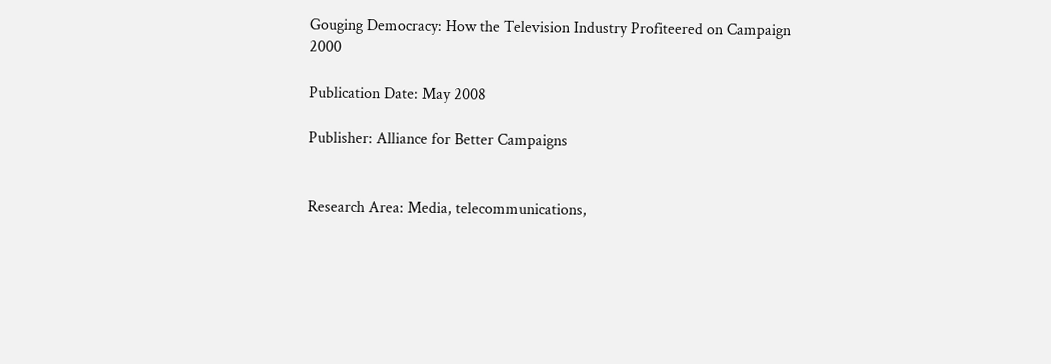Gouging Democracy: How the Television Industry Profiteered on Campaign 2000

Publication Date: May 2008

Publisher: Alliance for Better Campaigns


Research Area: Media, telecommunications,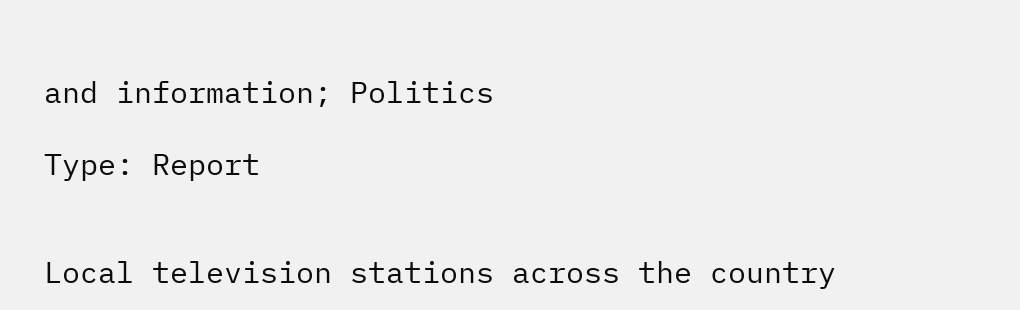and information; Politics

Type: Report


Local television stations across the country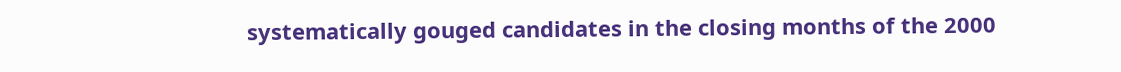systematically gouged candidates in the closing months of the 2000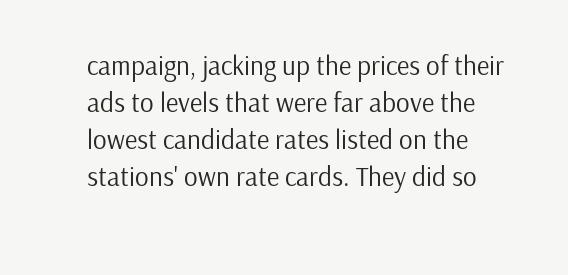campaign, jacking up the prices of their ads to levels that were far above the lowest candidate rates listed on the stations' own rate cards. They did so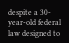despite a 30-year-old federal law designed to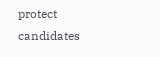protect candidates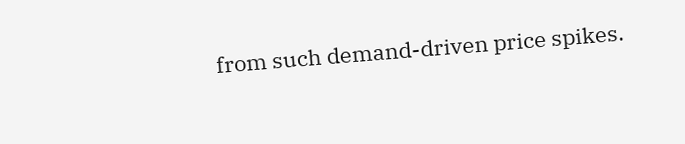from such demand-driven price spikes.